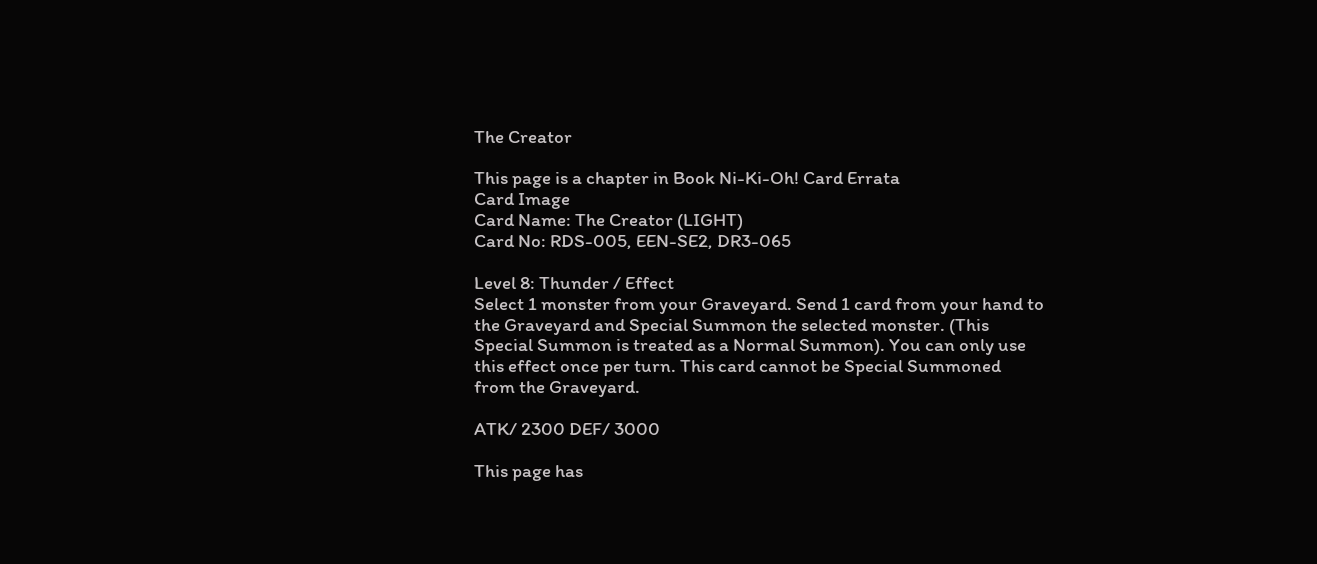The Creator

This page is a chapter in Book Ni-Ki-Oh! Card Errata
Card Image
Card Name: The Creator (LIGHT)
Card No: RDS-005, EEN-SE2, DR3-065

Level 8: Thunder / Effect
Select 1 monster from your Graveyard. Send 1 card from your hand to the Graveyard and Special Summon the selected monster. (This Special Summon is treated as a Normal Summon). You can only use this effect once per turn. This card cannot be Special Summoned from the Graveyard.

ATK/ 2300 DEF/ 3000

This page has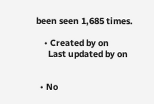been seen 1,685 times.

    • Created by on
      Last updated by on


  • No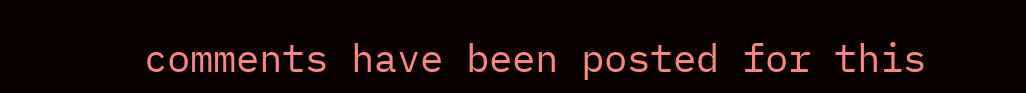comments have been posted for this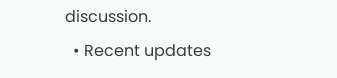discussion.
  • Recent updates